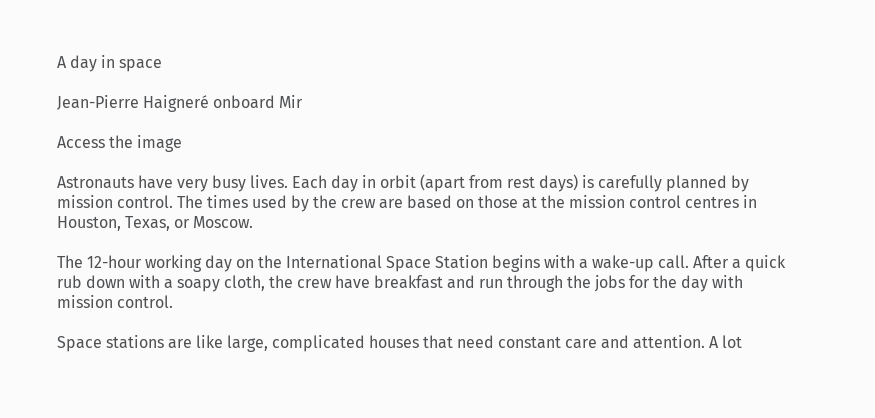A day in space

Jean-Pierre Haigneré onboard Mir

Access the image

Astronauts have very busy lives. Each day in orbit (apart from rest days) is carefully planned by mission control. The times used by the crew are based on those at the mission control centres in Houston, Texas, or Moscow.

The 12-hour working day on the International Space Station begins with a wake-up call. After a quick rub down with a soapy cloth, the crew have breakfast and run through the jobs for the day with mission control.

Space stations are like large, complicated houses that need constant care and attention. A lot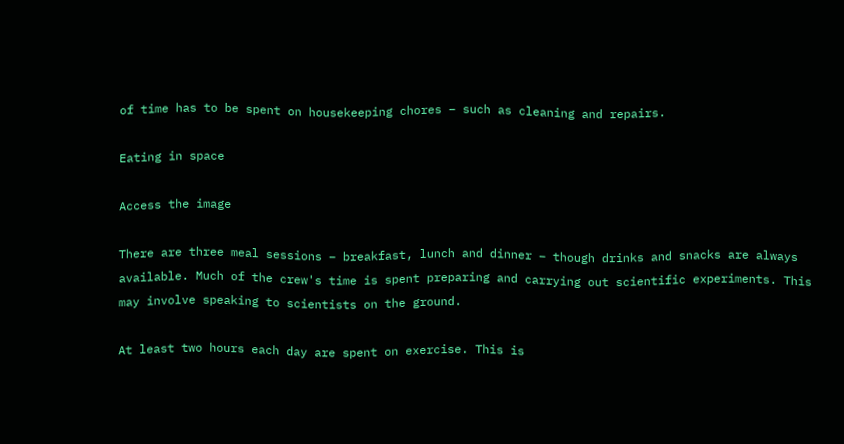of time has to be spent on housekeeping chores – such as cleaning and repairs.

Eating in space

Access the image

There are three meal sessions – breakfast, lunch and dinner – though drinks and snacks are always available. Much of the crew's time is spent preparing and carrying out scientific experiments. This may involve speaking to scientists on the ground.

At least two hours each day are spent on exercise. This is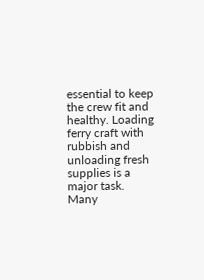essential to keep the crew fit and healthy. Loading ferry craft with rubbish and unloading fresh supplies is a major task. Many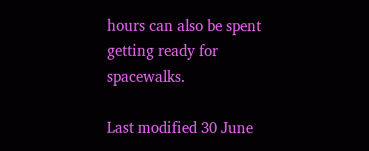hours can also be spent getting ready for spacewalks.

Last modified 30 June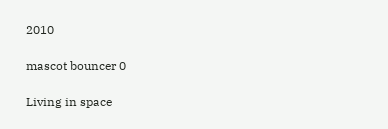2010

mascot bouncer 0

Living in space